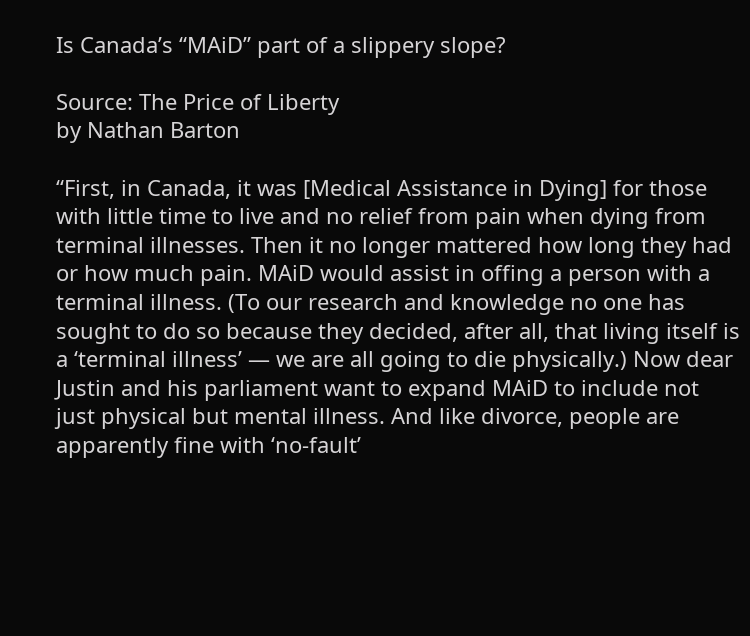Is Canada’s “MAiD” part of a slippery slope?

Source: The Price of Liberty
by Nathan Barton

“First, in Canada, it was [Medical Assistance in Dying] for those with little time to live and no relief from pain when dying from terminal illnesses. Then it no longer mattered how long they had or how much pain. MAiD would assist in offing a person with a terminal illness. (To our research and knowledge no one has sought to do so because they decided, after all, that living itself is a ‘terminal illness’ — we are all going to die physically.) Now dear Justin and his parliament want to expand MAiD to include not just physical but mental illness. And like divorce, people are apparently fine with ‘no-fault’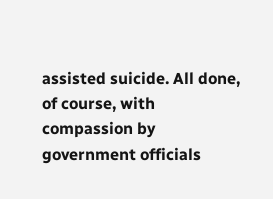assisted suicide. All done, of course, with compassion by government officials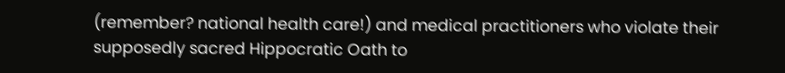(remember? national health care!) and medical practitioners who violate their supposedly sacred Hippocratic Oath to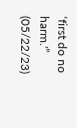‘first do no harm.'” (05/22/23)